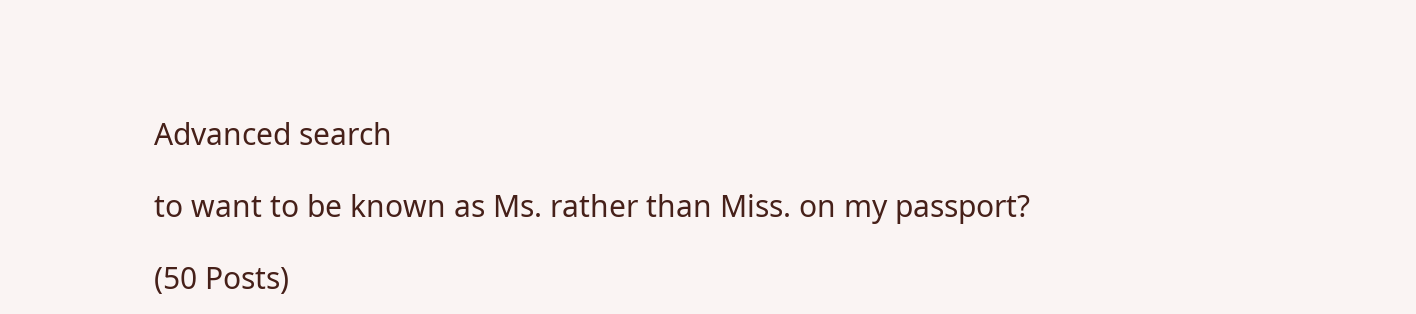Advanced search

to want to be known as Ms. rather than Miss. on my passport?

(50 Posts)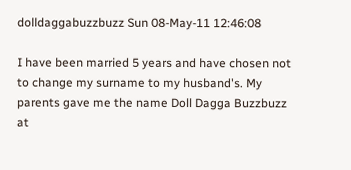dolldaggabuzzbuzz Sun 08-May-11 12:46:08

I have been married 5 years and have chosen not to change my surname to my husband's. My parents gave me the name Doll Dagga Buzzbuzz at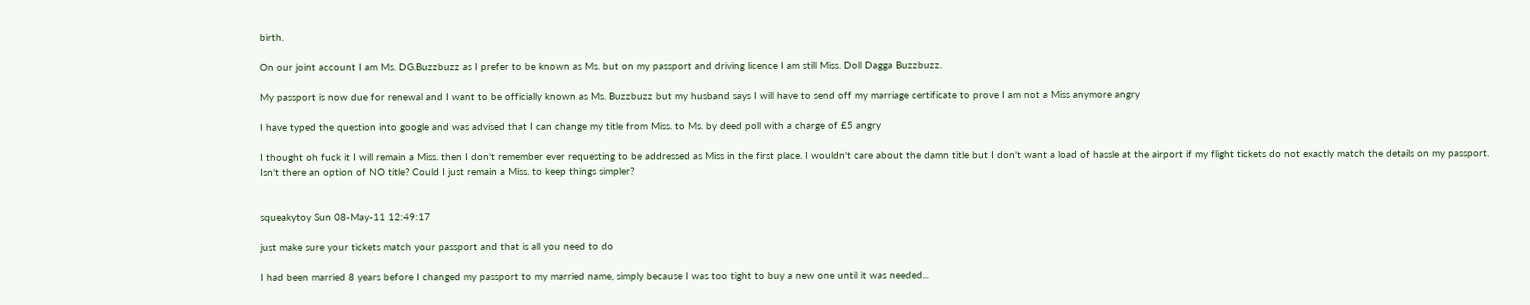birth.

On our joint account I am Ms. DG.Buzzbuzz as I prefer to be known as Ms. but on my passport and driving licence I am still Miss. Doll Dagga Buzzbuzz.

My passport is now due for renewal and I want to be officially known as Ms. Buzzbuzz but my husband says I will have to send off my marriage certificate to prove I am not a Miss anymore angry

I have typed the question into google and was advised that I can change my title from Miss. to Ms. by deed poll with a charge of £5 angry

I thought oh fuck it I will remain a Miss. then I don't remember ever requesting to be addressed as Miss in the first place. I wouldn't care about the damn title but I don't want a load of hassle at the airport if my flight tickets do not exactly match the details on my passport. Isn't there an option of NO title? Could I just remain a Miss. to keep things simpler?


squeakytoy Sun 08-May-11 12:49:17

just make sure your tickets match your passport and that is all you need to do

I had been married 8 years before I changed my passport to my married name, simply because I was too tight to buy a new one until it was needed...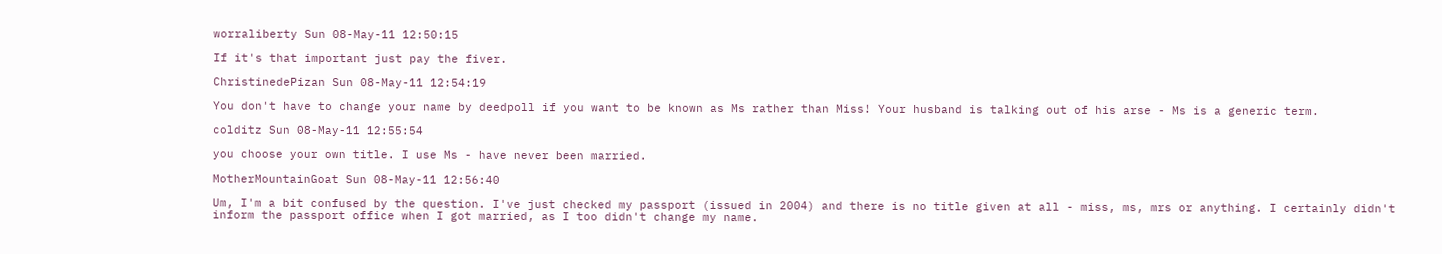worraliberty Sun 08-May-11 12:50:15

If it's that important just pay the fiver.

ChristinedePizan Sun 08-May-11 12:54:19

You don't have to change your name by deedpoll if you want to be known as Ms rather than Miss! Your husband is talking out of his arse - Ms is a generic term.

colditz Sun 08-May-11 12:55:54

you choose your own title. I use Ms - have never been married.

MotherMountainGoat Sun 08-May-11 12:56:40

Um, I'm a bit confused by the question. I've just checked my passport (issued in 2004) and there is no title given at all - miss, ms, mrs or anything. I certainly didn't inform the passport office when I got married, as I too didn't change my name.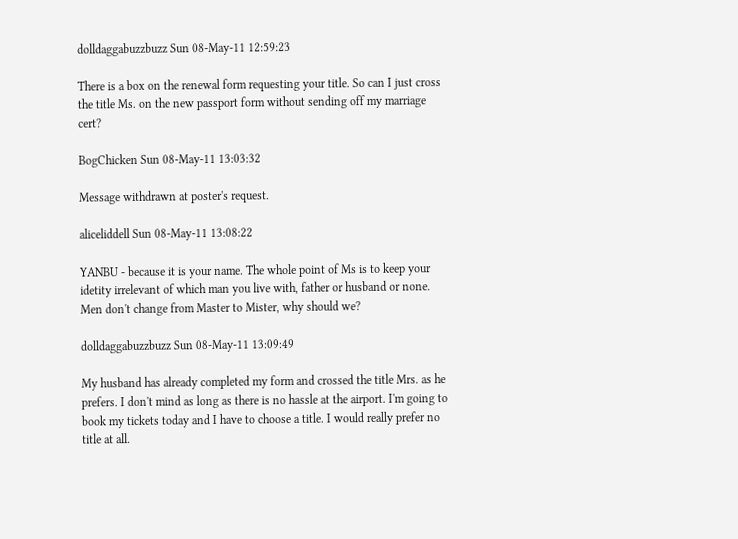dolldaggabuzzbuzz Sun 08-May-11 12:59:23

There is a box on the renewal form requesting your title. So can I just cross the title Ms. on the new passport form without sending off my marriage cert?

BogChicken Sun 08-May-11 13:03:32

Message withdrawn at poster's request.

aliceliddell Sun 08-May-11 13:08:22

YANBU - because it is your name. The whole point of Ms is to keep your idetity irrelevant of which man you live with, father or husband or none. Men don't change from Master to Mister, why should we?

dolldaggabuzzbuzz Sun 08-May-11 13:09:49

My husband has already completed my form and crossed the title Mrs. as he prefers. I don't mind as long as there is no hassle at the airport. I'm going to book my tickets today and I have to choose a title. I would really prefer no title at all.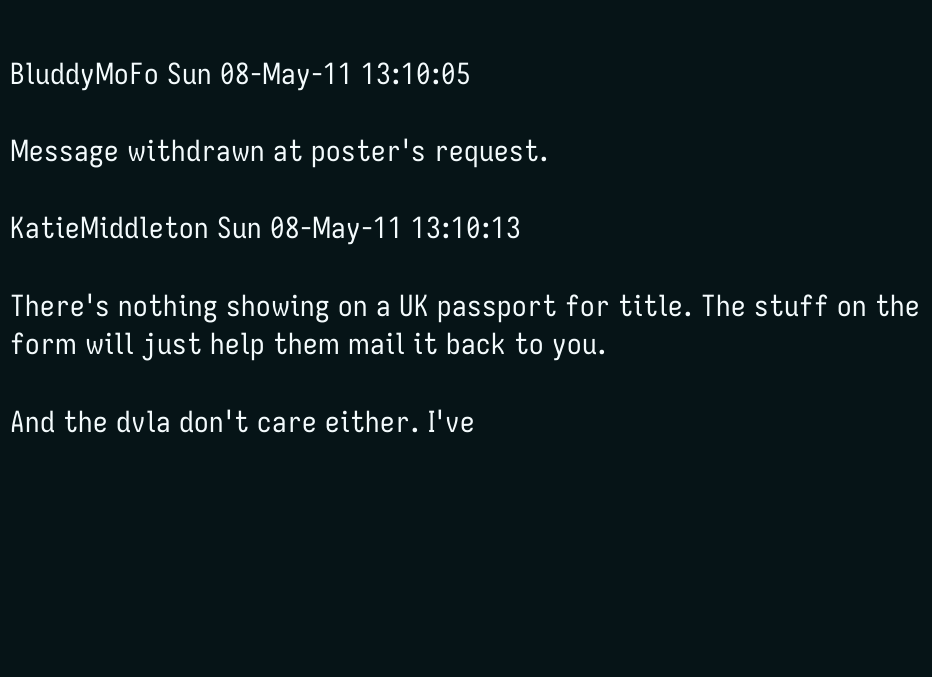BluddyMoFo Sun 08-May-11 13:10:05

Message withdrawn at poster's request.

KatieMiddleton Sun 08-May-11 13:10:13

There's nothing showing on a UK passport for title. The stuff on the form will just help them mail it back to you.

And the dvla don't care either. I've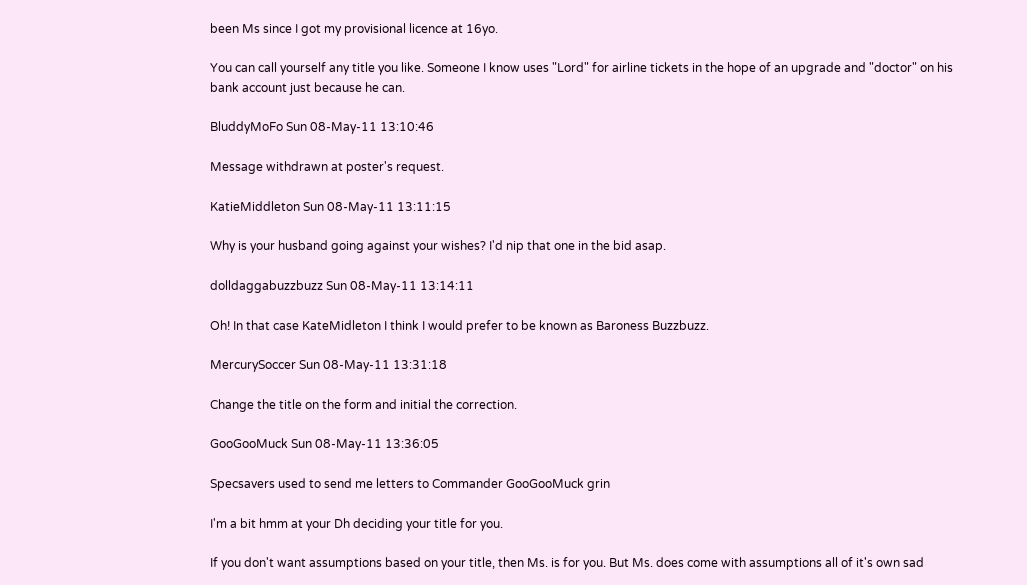been Ms since I got my provisional licence at 16yo.

You can call yourself any title you like. Someone I know uses "Lord" for airline tickets in the hope of an upgrade and "doctor" on his bank account just because he can.

BluddyMoFo Sun 08-May-11 13:10:46

Message withdrawn at poster's request.

KatieMiddleton Sun 08-May-11 13:11:15

Why is your husband going against your wishes? I'd nip that one in the bid asap.

dolldaggabuzzbuzz Sun 08-May-11 13:14:11

Oh! In that case KateMidleton I think I would prefer to be known as Baroness Buzzbuzz.

MercurySoccer Sun 08-May-11 13:31:18

Change the title on the form and initial the correction.

GooGooMuck Sun 08-May-11 13:36:05

Specsavers used to send me letters to Commander GooGooMuck grin

I'm a bit hmm at your Dh deciding your title for you.

If you don't want assumptions based on your title, then Ms. is for you. But Ms. does come with assumptions all of it's own sad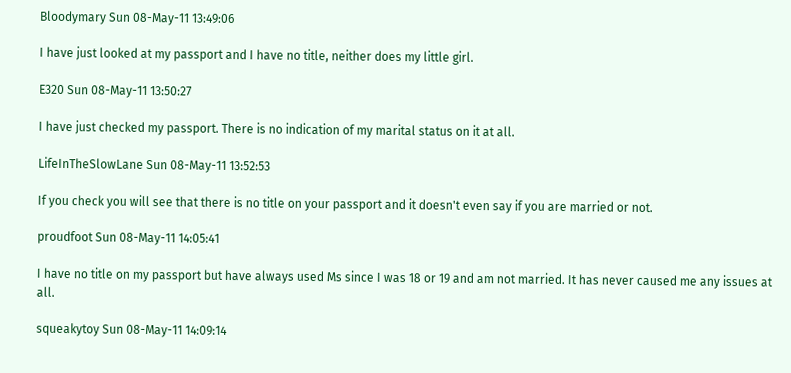Bloodymary Sun 08-May-11 13:49:06

I have just looked at my passport and I have no title, neither does my little girl.

E320 Sun 08-May-11 13:50:27

I have just checked my passport. There is no indication of my marital status on it at all.

LifeInTheSlowLane Sun 08-May-11 13:52:53

If you check you will see that there is no title on your passport and it doesn't even say if you are married or not.

proudfoot Sun 08-May-11 14:05:41

I have no title on my passport but have always used Ms since I was 18 or 19 and am not married. It has never caused me any issues at all.

squeakytoy Sun 08-May-11 14:09:14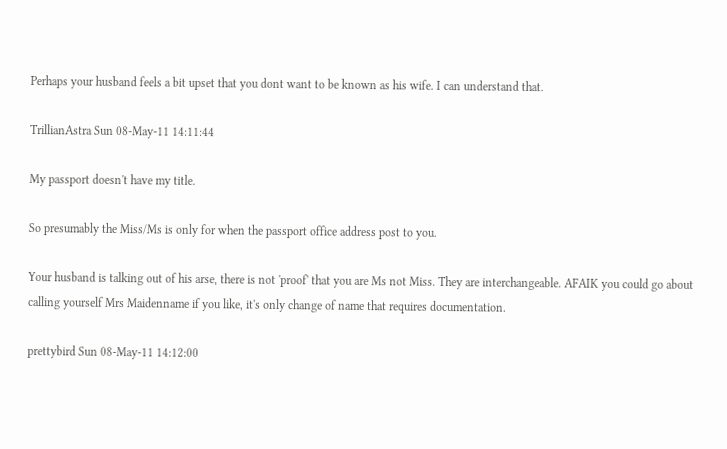Perhaps your husband feels a bit upset that you dont want to be known as his wife. I can understand that.

TrillianAstra Sun 08-May-11 14:11:44

My passport doesn't have my title.

So presumably the Miss/Ms is only for when the passport office address post to you.

Your husband is talking out of his arse, there is not 'proof' that you are Ms not Miss. They are interchangeable. AFAIK you could go about calling yourself Mrs Maidenname if you like, it's only change of name that requires documentation.

prettybird Sun 08-May-11 14:12:00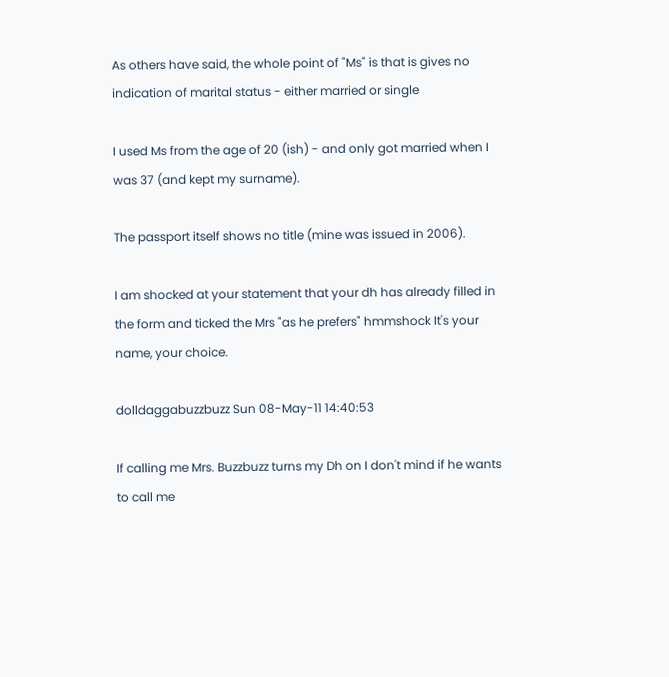As others have said, the whole point of "Ms" is that is gives no indication of marital status - either married or single

I used Ms from the age of 20 (ish) - and only got married when I was 37 (and kept my surname).

The passport itself shows no title (mine was issued in 2006).

I am shocked at your statement that your dh has already filled in the form and ticked the Mrs "as he prefers" hmmshock It's your name, your choice.

dolldaggabuzzbuzz Sun 08-May-11 14:40:53

If calling me Mrs. Buzzbuzz turns my Dh on I don't mind if he wants to call me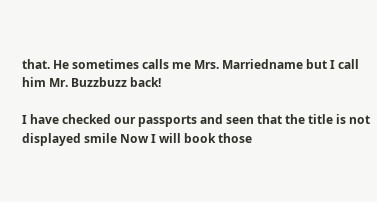that. He sometimes calls me Mrs. Marriedname but I call him Mr. Buzzbuzz back!

I have checked our passports and seen that the title is not displayed smile Now I will book those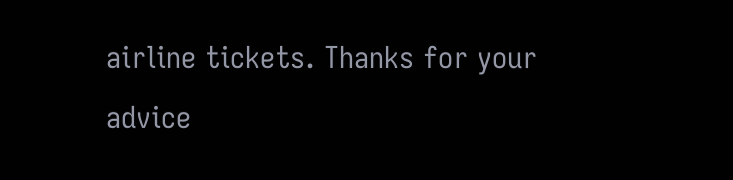airline tickets. Thanks for your advice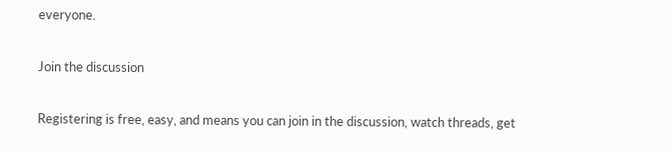everyone.

Join the discussion

Registering is free, easy, and means you can join in the discussion, watch threads, get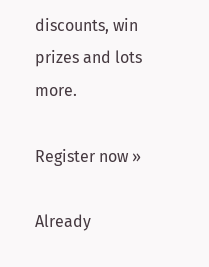discounts, win prizes and lots more.

Register now »

Already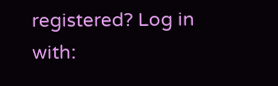registered? Log in with: